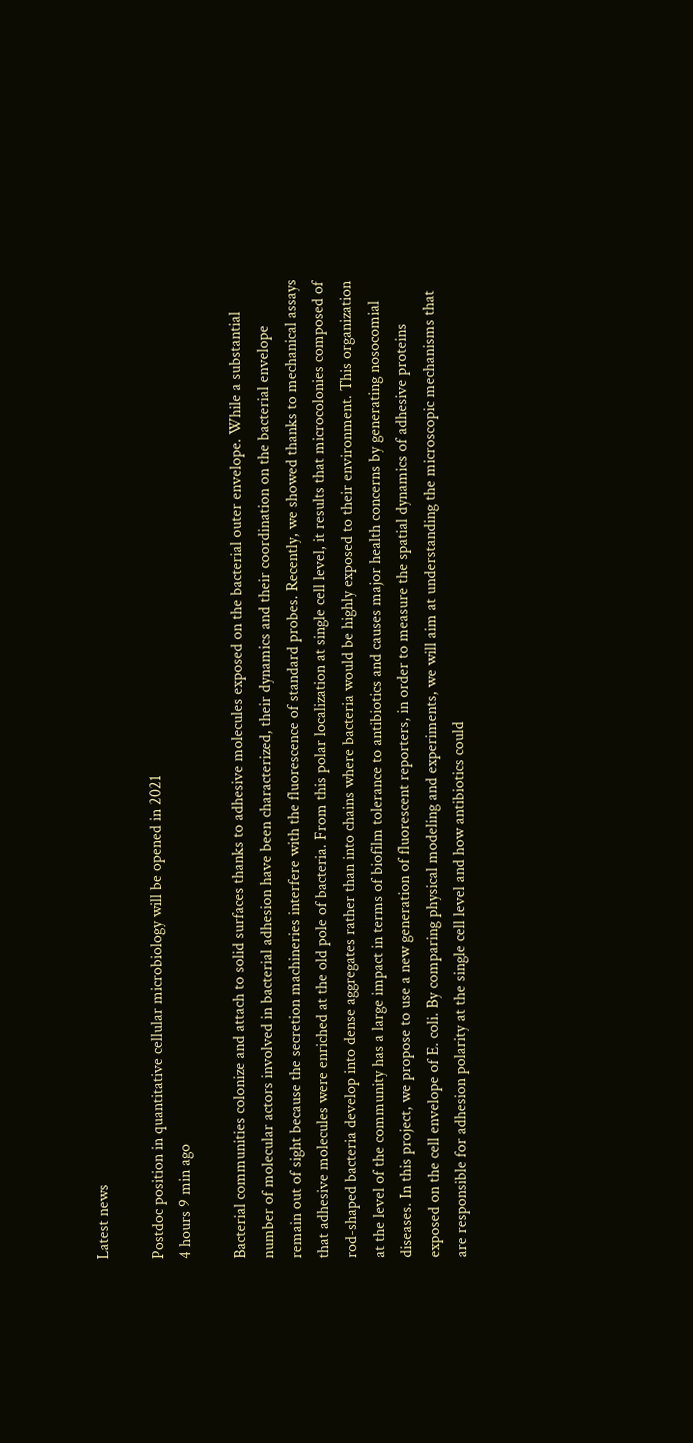Latest news

Postdoc position in quantitative cellular microbiology will be opened in 2021
4 hours 9 min ago

Bacterial communities colonize and attach to solid surfaces thanks to adhesive molecules exposed on the bacterial outer envelope. While a substantial number of molecular actors involved in bacterial adhesion have been characterized, their dynamics and their coordination on the bacterial envelope remain out of sight because the secretion machineries interfere with the fluorescence of standard probes. Recently, we showed thanks to mechanical assays that adhesive molecules were enriched at the old pole of bacteria. From this polar localization at single cell level, it results that microcolonies composed of rod-shaped bacteria develop into dense aggregates rather than into chains where bacteria would be highly exposed to their environment. This organization at the level of the community has a large impact in terms of biofilm tolerance to antibiotics and causes major health concerns by generating nosocomial diseases. In this project, we propose to use a new generation of fluorescent reporters, in order to measure the spatial dynamics of adhesive proteins exposed on the cell envelope of E. coli. By comparing physical modeling and experiments, we will aim at understanding the microscopic mechanisms that are responsible for adhesion polarity at the single cell level and how antibiotics could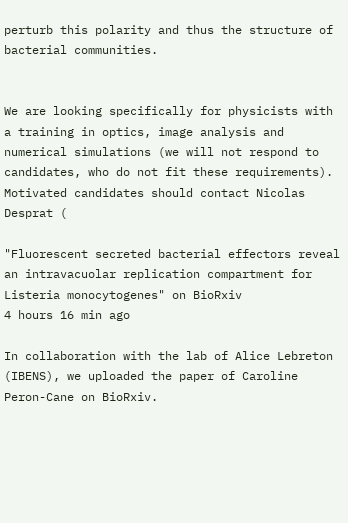perturb this polarity and thus the structure of bacterial communities.


We are looking specifically for physicists with a training in optics, image analysis and numerical simulations (we will not respond to candidates, who do not fit these requirements). Motivated candidates should contact Nicolas Desprat (

"Fluorescent secreted bacterial effectors reveal an intravacuolar replication compartment for Listeria monocytogenes" on BioRxiv
4 hours 16 min ago

In collaboration with the lab of Alice Lebreton (IBENS), we uploaded the paper of Caroline Peron-Cane on BioRxiv.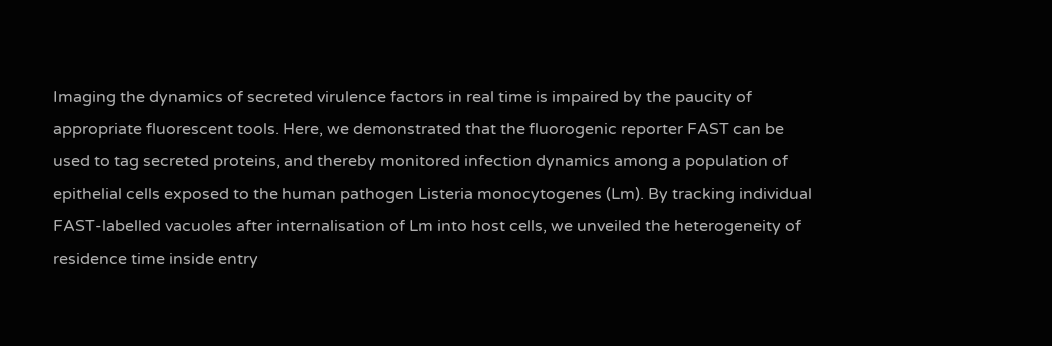Imaging the dynamics of secreted virulence factors in real time is impaired by the paucity of appropriate fluorescent tools. Here, we demonstrated that the fluorogenic reporter FAST can be used to tag secreted proteins, and thereby monitored infection dynamics among a population of epithelial cells exposed to the human pathogen Listeria monocytogenes (Lm). By tracking individual FAST-labelled vacuoles after internalisation of Lm into host cells, we unveiled the heterogeneity of residence time inside entry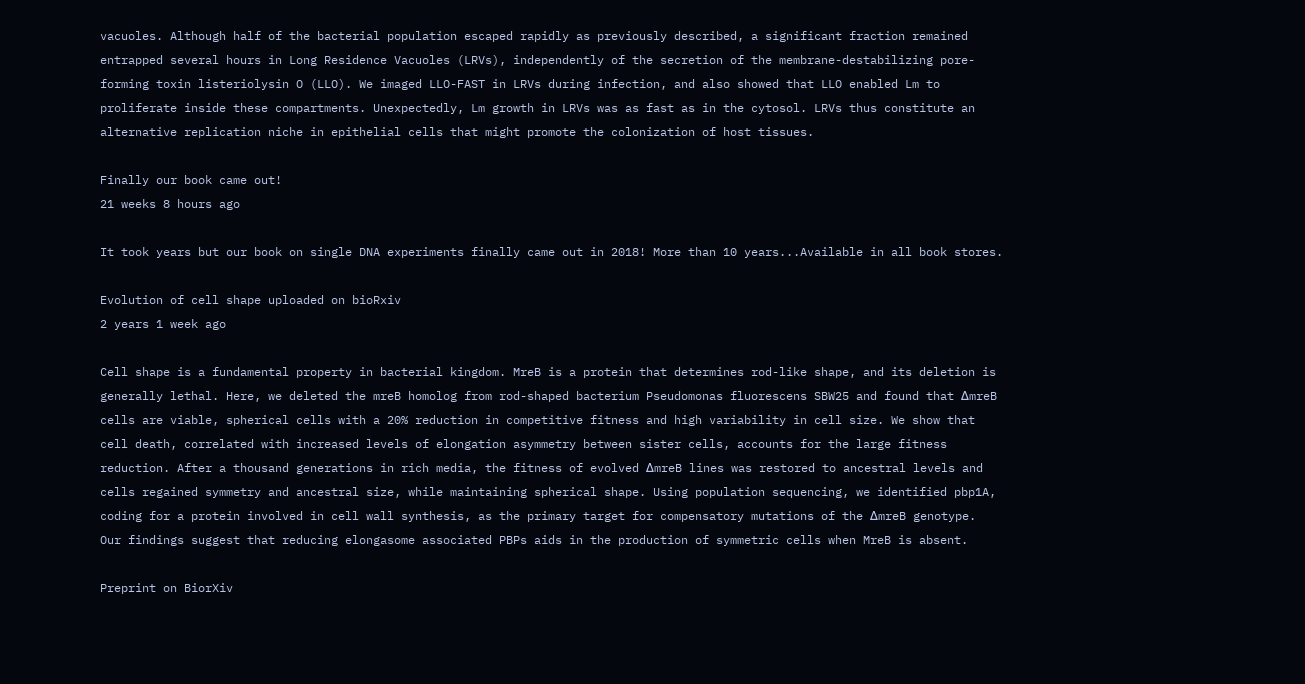vacuoles. Although half of the bacterial population escaped rapidly as previously described, a significant fraction remained entrapped several hours in Long Residence Vacuoles (LRVs), independently of the secretion of the membrane-destabilizing pore-forming toxin listeriolysin O (LLO). We imaged LLO-FAST in LRVs during infection, and also showed that LLO enabled Lm to proliferate inside these compartments. Unexpectedly, Lm growth in LRVs was as fast as in the cytosol. LRVs thus constitute an alternative replication niche in epithelial cells that might promote the colonization of host tissues.

Finally our book came out!
21 weeks 8 hours ago

It took years but our book on single DNA experiments finally came out in 2018! More than 10 years...Available in all book stores.

Evolution of cell shape uploaded on bioRxiv
2 years 1 week ago

Cell shape is a fundamental property in bacterial kingdom. MreB is a protein that determines rod-like shape, and its deletion is generally lethal. Here, we deleted the mreB homolog from rod-shaped bacterium Pseudomonas fluorescens SBW25 and found that ΔmreB cells are viable, spherical cells with a 20% reduction in competitive fitness and high variability in cell size. We show that cell death, correlated with increased levels of elongation asymmetry between sister cells, accounts for the large fitness reduction. After a thousand generations in rich media, the fitness of evolved ΔmreB lines was restored to ancestral levels and cells regained symmetry and ancestral size, while maintaining spherical shape. Using population sequencing, we identified pbp1A, coding for a protein involved in cell wall synthesis, as the primary target for compensatory mutations of the ΔmreB genotype. Our findings suggest that reducing elongasome associated PBPs aids in the production of symmetric cells when MreB is absent.

Preprint on BiorXiv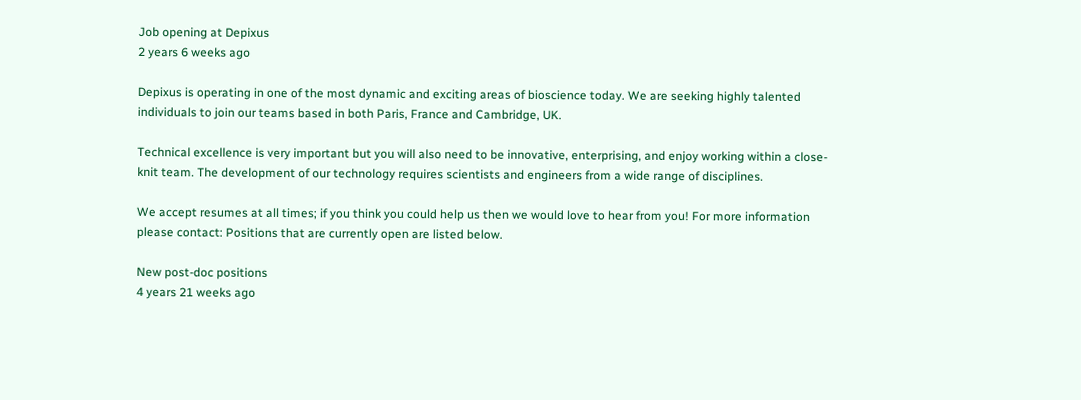Job opening at Depixus
2 years 6 weeks ago

Depixus is operating in one of the most dynamic and exciting areas of bioscience today. We are seeking highly talented individuals to join our teams based in both Paris, France and Cambridge, UK.

Technical excellence is very important but you will also need to be innovative, enterprising, and enjoy working within a close-knit team. The development of our technology requires scientists and engineers from a wide range of disciplines.

We accept resumes at all times; if you think you could help us then we would love to hear from you! For more information please contact: Positions that are currently open are listed below.

New post-doc positions
4 years 21 weeks ago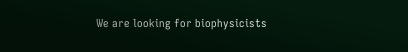We are looking for biophysicists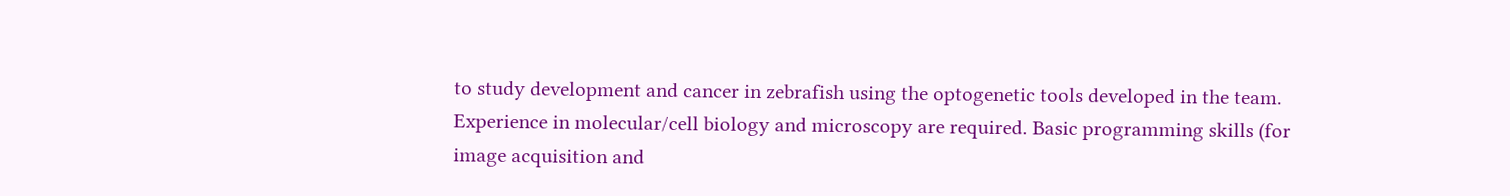to study development and cancer in zebrafish using the optogenetic tools developed in the team. Experience in molecular/cell biology and microscopy are required. Basic programming skills (for image acquisition and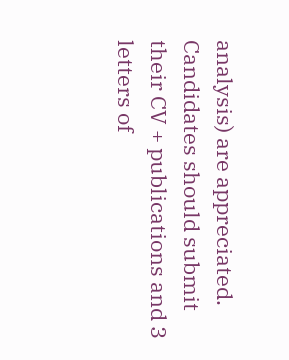analysis) are appreciated.  Candidates should submit their CV + publications and 3 letters of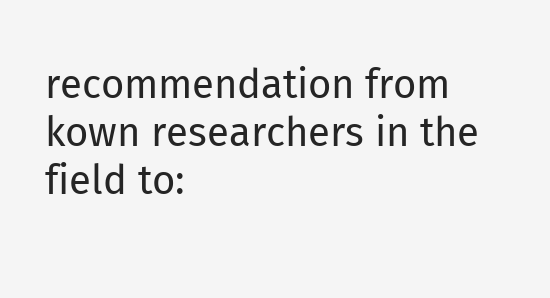recommendation from kown researchers in the field to: